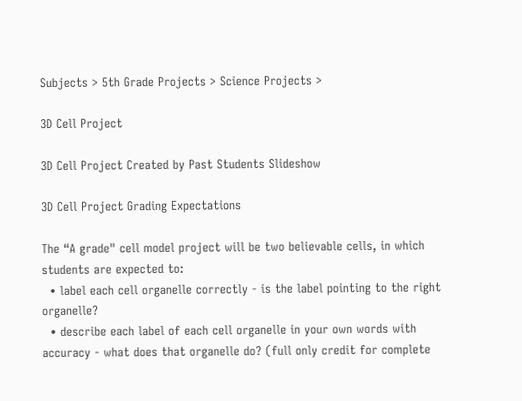Subjects > 5th Grade Projects > Science Projects >

3D Cell Project

3D Cell Project Created by Past Students Slideshow

3D Cell Project Grading Expectations

The “A grade" cell model project will be two believable cells, in which students are expected to:
  • label each cell organelle correctly - is the label pointing to the right organelle?
  • describe each label of each cell organelle in your own words with accuracy - what does that organelle do? (full only credit for complete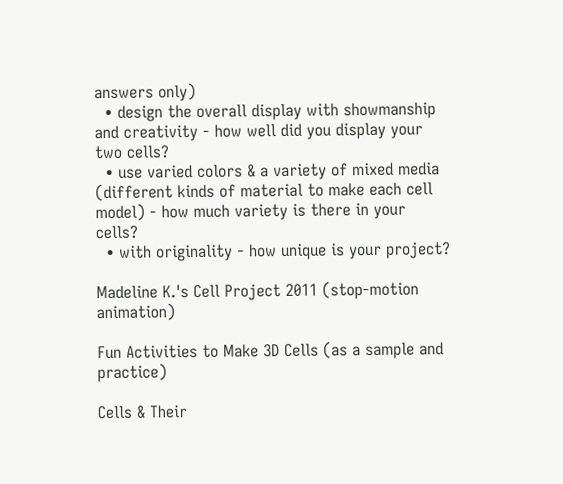answers only)
  • design the overall display with showmanship and creativity - how well did you display your two cells?
  • use varied colors & a variety of mixed media (different kinds of material to make each cell model) - how much variety is there in your cells?
  • with originality - how unique is your project?

Madeline K.'s Cell Project 2011 (stop-motion animation)

Fun Activities to Make 3D Cells (as a sample and practice)

Cells & Their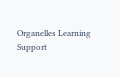Organelles Learning Support